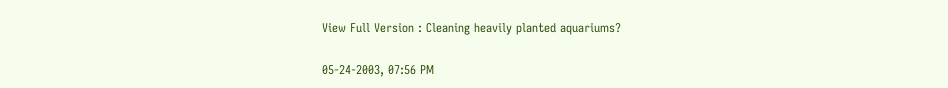View Full Version : Cleaning heavily planted aquariums?

05-24-2003, 07:56 PM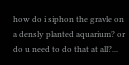how do i siphon the gravle on a densly planted aquarium? or do u need to do that at all?...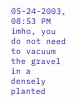05-24-2003, 08:53 PM
imho, you do not need to vacuum the gravel in a densely planted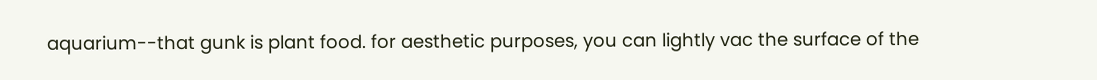aquarium--that gunk is plant food. for aesthetic purposes, you can lightly vac the surface of the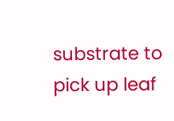substrate to pick up leaf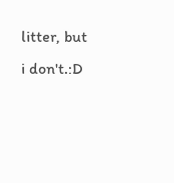litter, but i don't.:D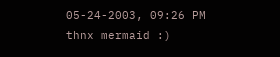05-24-2003, 09:26 PM
thnx mermaid :)